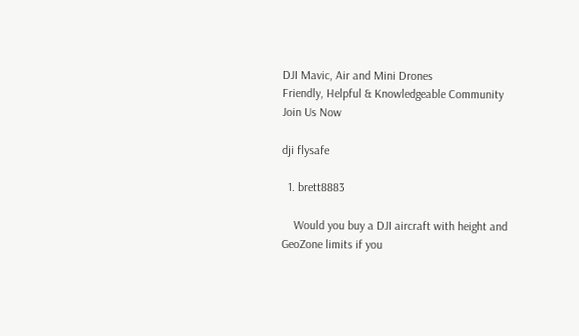DJI Mavic, Air and Mini Drones
Friendly, Helpful & Knowledgeable Community
Join Us Now

dji flysafe

  1. brett8883

    Would you buy a DJI aircraft with height and GeoZone limits if you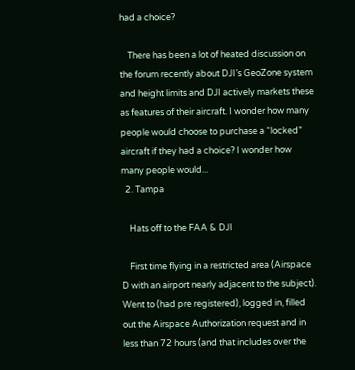had a choice?

    There has been a lot of heated discussion on the forum recently about DJI’s GeoZone system and height limits and DJI actively markets these as features of their aircraft. I wonder how many people would choose to purchase a “locked” aircraft if they had a choice? I wonder how many people would...
  2. Tampa

    Hats off to the FAA & DJI

    First time flying in a restricted area (Airspace D with an airport nearly adjacent to the subject). Went to (had pre registered), logged in, filled out the Airspace Authorization request and in less than 72 hours (and that includes over the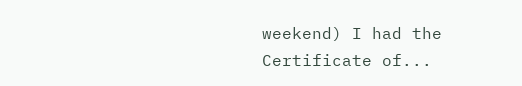weekend) I had the Certificate of...